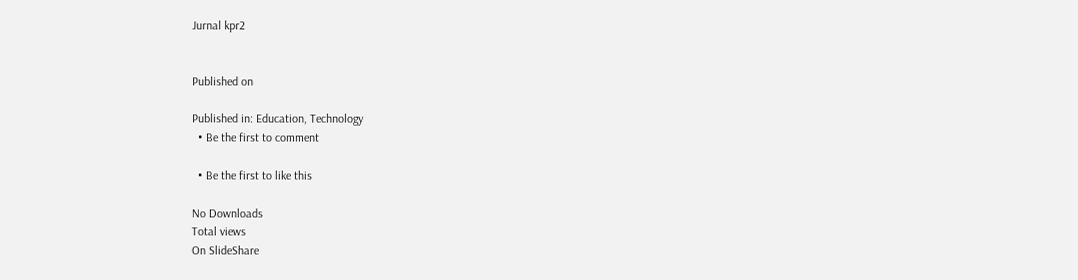Jurnal kpr2


Published on

Published in: Education, Technology
  • Be the first to comment

  • Be the first to like this

No Downloads
Total views
On SlideShare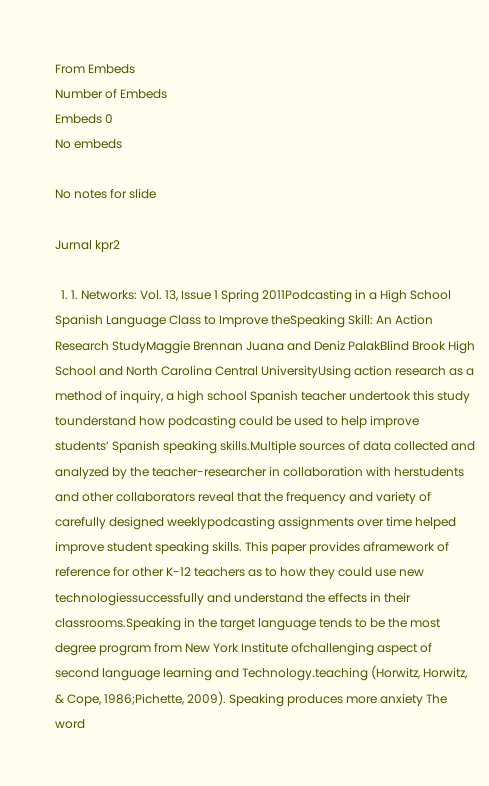From Embeds
Number of Embeds
Embeds 0
No embeds

No notes for slide

Jurnal kpr2

  1. 1. Networks: Vol. 13, Issue 1 Spring 2011Podcasting in a High School Spanish Language Class to Improve theSpeaking Skill: An Action Research StudyMaggie Brennan Juana and Deniz PalakBlind Brook High School and North Carolina Central UniversityUsing action research as a method of inquiry, a high school Spanish teacher undertook this study tounderstand how podcasting could be used to help improve students’ Spanish speaking skills.Multiple sources of data collected and analyzed by the teacher-researcher in collaboration with herstudents and other collaborators reveal that the frequency and variety of carefully designed weeklypodcasting assignments over time helped improve student speaking skills. This paper provides aframework of reference for other K-12 teachers as to how they could use new technologiessuccessfully and understand the effects in their classrooms.Speaking in the target language tends to be the most degree program from New York Institute ofchallenging aspect of second language learning and Technology.teaching (Horwitz, Horwitz, & Cope, 1986;Pichette, 2009). Speaking produces more anxiety The word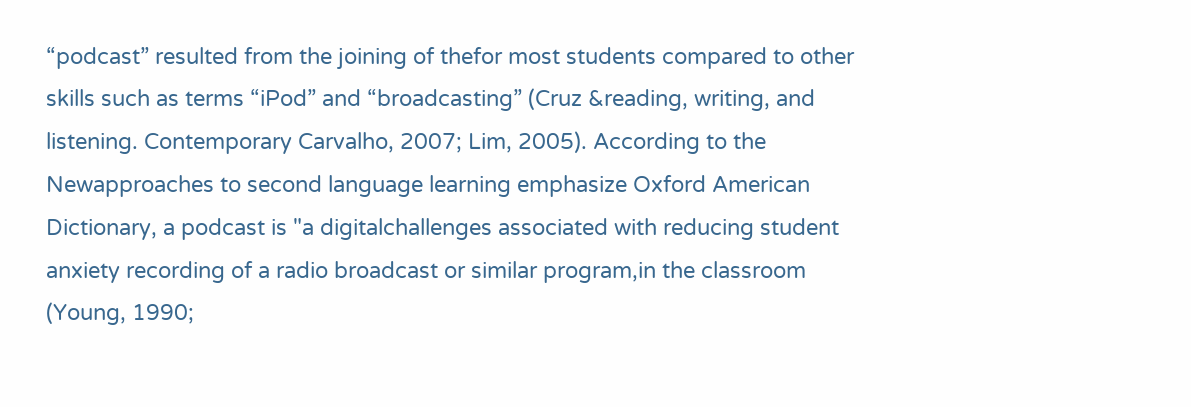“podcast” resulted from the joining of thefor most students compared to other skills such as terms “iPod” and “broadcasting” (Cruz &reading, writing, and listening. Contemporary Carvalho, 2007; Lim, 2005). According to the Newapproaches to second language learning emphasize Oxford American Dictionary, a podcast is "a digitalchallenges associated with reducing student anxiety recording of a radio broadcast or similar program,in the classroom (Young, 1990;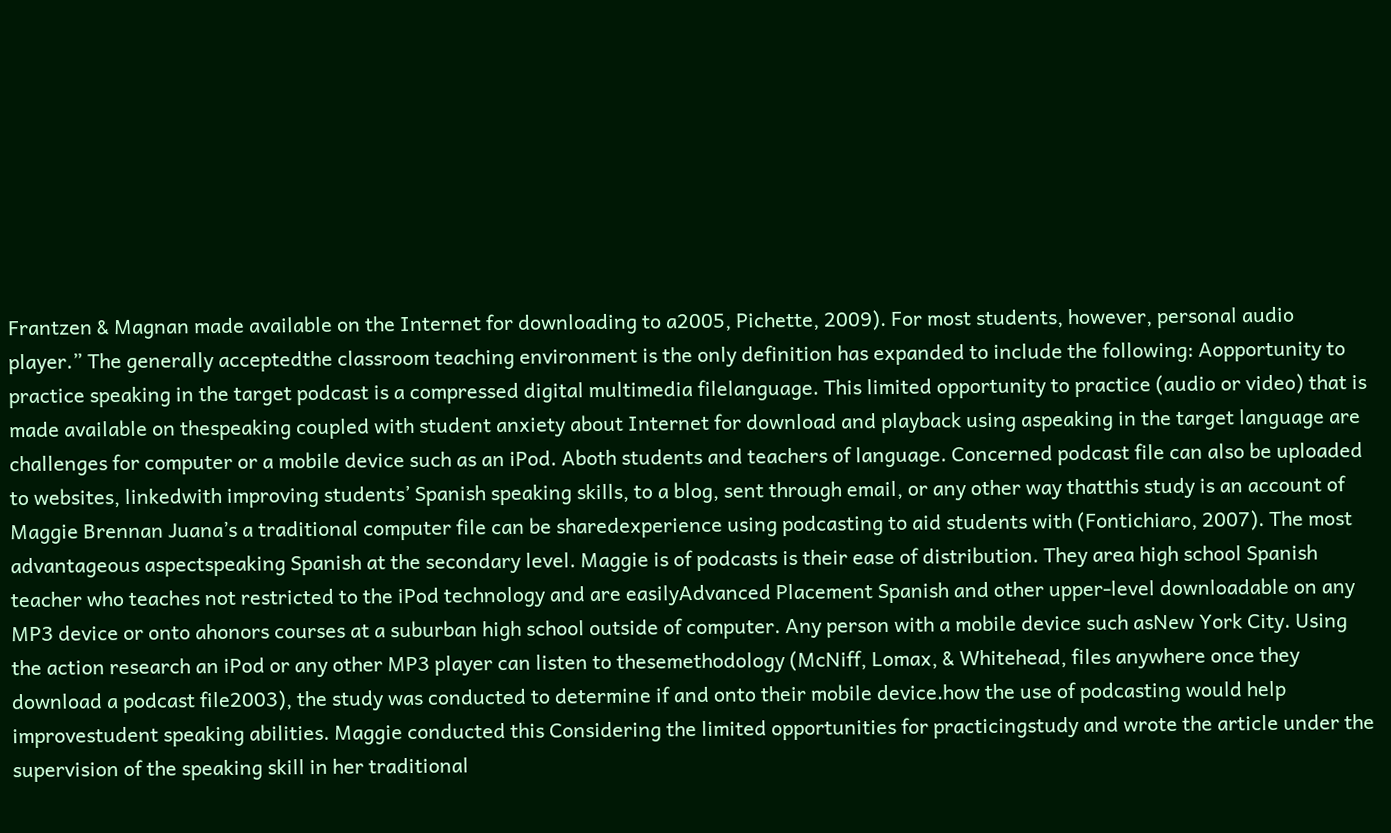Frantzen & Magnan made available on the Internet for downloading to a2005, Pichette, 2009). For most students, however, personal audio player.” The generally acceptedthe classroom teaching environment is the only definition has expanded to include the following: Aopportunity to practice speaking in the target podcast is a compressed digital multimedia filelanguage. This limited opportunity to practice (audio or video) that is made available on thespeaking coupled with student anxiety about Internet for download and playback using aspeaking in the target language are challenges for computer or a mobile device such as an iPod. Aboth students and teachers of language. Concerned podcast file can also be uploaded to websites, linkedwith improving students’ Spanish speaking skills, to a blog, sent through email, or any other way thatthis study is an account of Maggie Brennan Juana’s a traditional computer file can be sharedexperience using podcasting to aid students with (Fontichiaro, 2007). The most advantageous aspectspeaking Spanish at the secondary level. Maggie is of podcasts is their ease of distribution. They area high school Spanish teacher who teaches not restricted to the iPod technology and are easilyAdvanced Placement Spanish and other upper-level downloadable on any MP3 device or onto ahonors courses at a suburban high school outside of computer. Any person with a mobile device such asNew York City. Using the action research an iPod or any other MP3 player can listen to thesemethodology (McNiff, Lomax, & Whitehead, files anywhere once they download a podcast file2003), the study was conducted to determine if and onto their mobile device.how the use of podcasting would help improvestudent speaking abilities. Maggie conducted this Considering the limited opportunities for practicingstudy and wrote the article under the supervision of the speaking skill in her traditional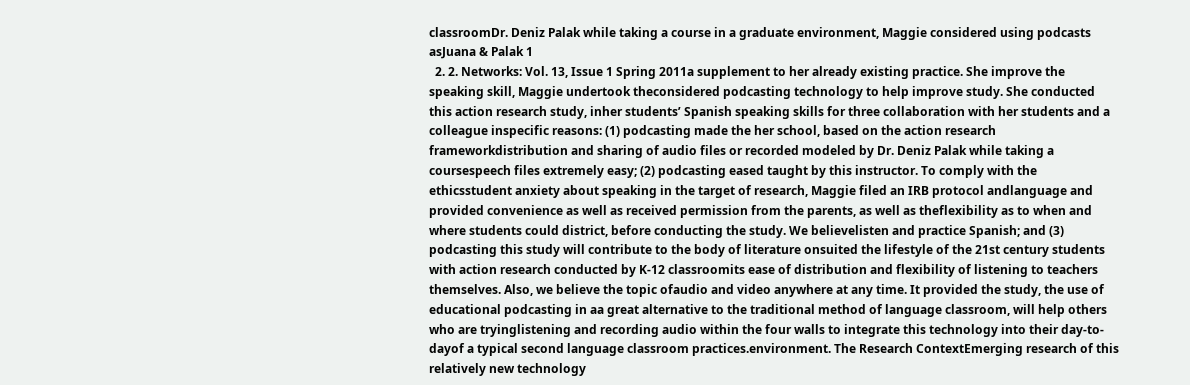classroomDr. Deniz Palak while taking a course in a graduate environment, Maggie considered using podcasts asJuana & Palak 1
  2. 2. Networks: Vol. 13, Issue 1 Spring 2011a supplement to her already existing practice. She improve the speaking skill, Maggie undertook theconsidered podcasting technology to help improve study. She conducted this action research study, inher students’ Spanish speaking skills for three collaboration with her students and a colleague inspecific reasons: (1) podcasting made the her school, based on the action research frameworkdistribution and sharing of audio files or recorded modeled by Dr. Deniz Palak while taking a coursespeech files extremely easy; (2) podcasting eased taught by this instructor. To comply with the ethicsstudent anxiety about speaking in the target of research, Maggie filed an IRB protocol andlanguage and provided convenience as well as received permission from the parents, as well as theflexibility as to when and where students could district, before conducting the study. We believelisten and practice Spanish; and (3) podcasting this study will contribute to the body of literature onsuited the lifestyle of the 21st century students with action research conducted by K-12 classroomits ease of distribution and flexibility of listening to teachers themselves. Also, we believe the topic ofaudio and video anywhere at any time. It provided the study, the use of educational podcasting in aa great alternative to the traditional method of language classroom, will help others who are tryinglistening and recording audio within the four walls to integrate this technology into their day-to-dayof a typical second language classroom practices.environment. The Research ContextEmerging research of this relatively new technology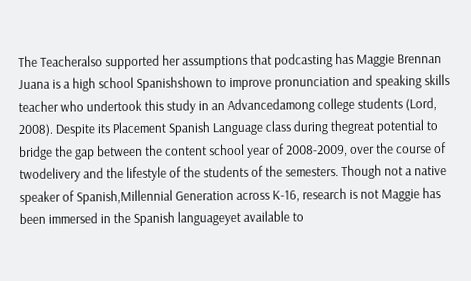The Teacheralso supported her assumptions that podcasting has Maggie Brennan Juana is a high school Spanishshown to improve pronunciation and speaking skills teacher who undertook this study in an Advancedamong college students (Lord, 2008). Despite its Placement Spanish Language class during thegreat potential to bridge the gap between the content school year of 2008-2009, over the course of twodelivery and the lifestyle of the students of the semesters. Though not a native speaker of Spanish,Millennial Generation across K-16, research is not Maggie has been immersed in the Spanish languageyet available to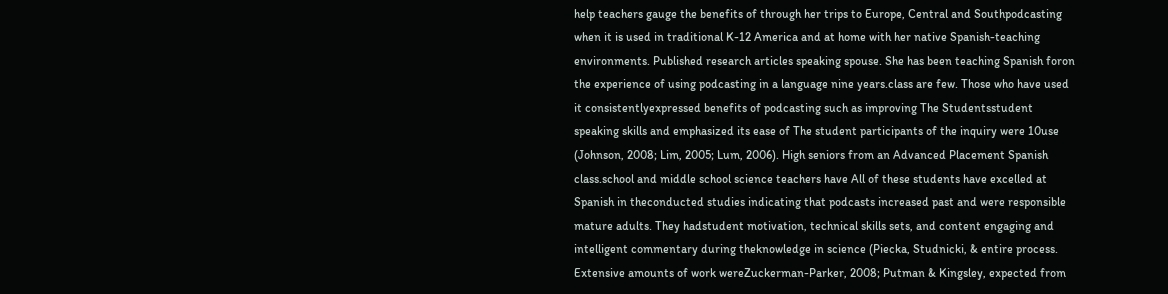help teachers gauge the benefits of through her trips to Europe, Central and Southpodcasting when it is used in traditional K-12 America and at home with her native Spanish-teaching environments. Published research articles speaking spouse. She has been teaching Spanish foron the experience of using podcasting in a language nine years.class are few. Those who have used it consistentlyexpressed benefits of podcasting such as improving The Studentsstudent speaking skills and emphasized its ease of The student participants of the inquiry were 10use (Johnson, 2008; Lim, 2005; Lum, 2006). High seniors from an Advanced Placement Spanish class.school and middle school science teachers have All of these students have excelled at Spanish in theconducted studies indicating that podcasts increased past and were responsible mature adults. They hadstudent motivation, technical skills sets, and content engaging and intelligent commentary during theknowledge in science (Piecka, Studnicki, & entire process. Extensive amounts of work wereZuckerman-Parker, 2008; Putman & Kingsley, expected from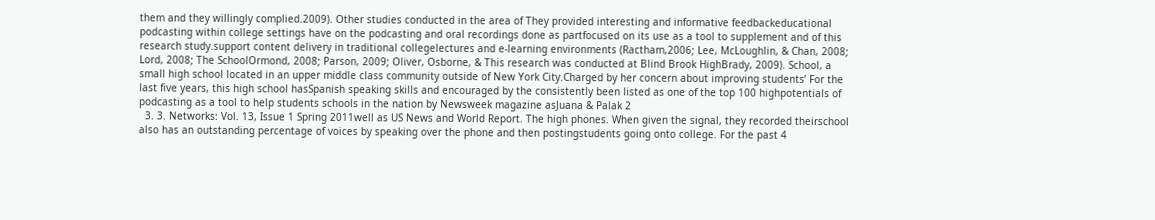them and they willingly complied.2009). Other studies conducted in the area of They provided interesting and informative feedbackeducational podcasting within college settings have on the podcasting and oral recordings done as partfocused on its use as a tool to supplement and of this research study.support content delivery in traditional collegelectures and e-learning environments (Ractham,2006; Lee, McLoughlin, & Chan, 2008; Lord, 2008; The SchoolOrmond, 2008; Parson, 2009; Oliver, Osborne, & This research was conducted at Blind Brook HighBrady, 2009). School, a small high school located in an upper middle class community outside of New York City.Charged by her concern about improving students’ For the last five years, this high school hasSpanish speaking skills and encouraged by the consistently been listed as one of the top 100 highpotentials of podcasting as a tool to help students schools in the nation by Newsweek magazine asJuana & Palak 2
  3. 3. Networks: Vol. 13, Issue 1 Spring 2011well as US News and World Report. The high phones. When given the signal, they recorded theirschool also has an outstanding percentage of voices by speaking over the phone and then postingstudents going onto college. For the past 4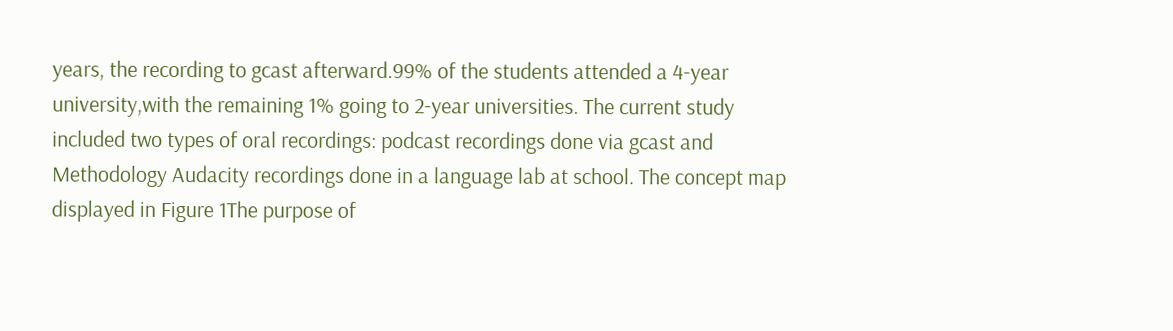years, the recording to gcast afterward.99% of the students attended a 4-year university,with the remaining 1% going to 2-year universities. The current study included two types of oral recordings: podcast recordings done via gcast and Methodology Audacity recordings done in a language lab at school. The concept map displayed in Figure 1The purpose of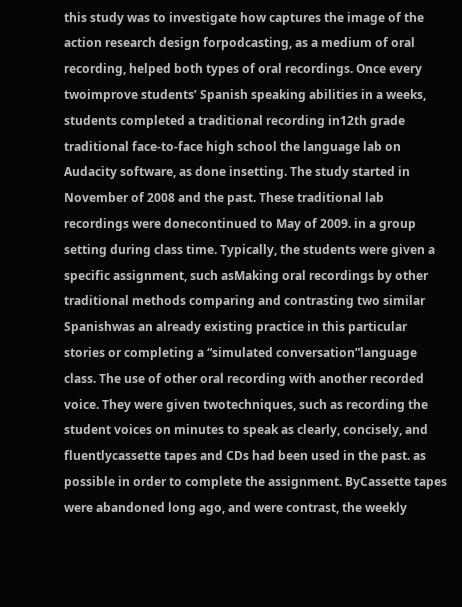this study was to investigate how captures the image of the action research design forpodcasting, as a medium of oral recording, helped both types of oral recordings. Once every twoimprove students’ Spanish speaking abilities in a weeks, students completed a traditional recording in12th grade traditional face-to-face high school the language lab on Audacity software, as done insetting. The study started in November of 2008 and the past. These traditional lab recordings were donecontinued to May of 2009. in a group setting during class time. Typically, the students were given a specific assignment, such asMaking oral recordings by other traditional methods comparing and contrasting two similar Spanishwas an already existing practice in this particular stories or completing a “simulated conversation”language class. The use of other oral recording with another recorded voice. They were given twotechniques, such as recording the student voices on minutes to speak as clearly, concisely, and fluentlycassette tapes and CDs had been used in the past. as possible in order to complete the assignment. ByCassette tapes were abandoned long ago, and were contrast, the weekly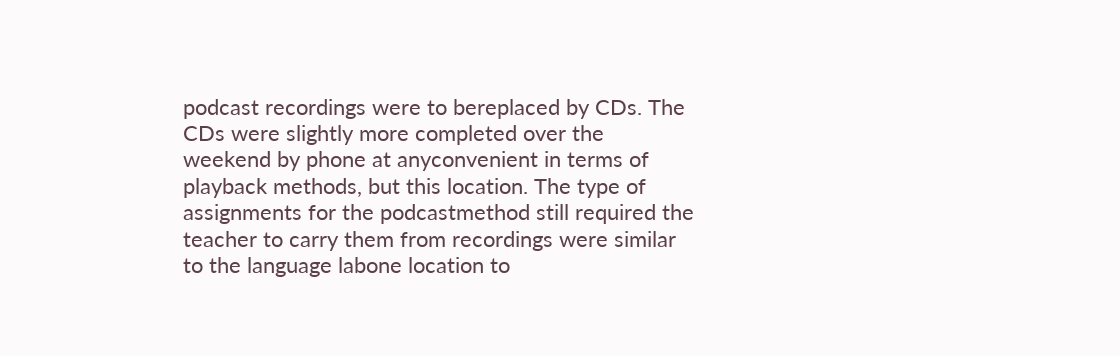podcast recordings were to bereplaced by CDs. The CDs were slightly more completed over the weekend by phone at anyconvenient in terms of playback methods, but this location. The type of assignments for the podcastmethod still required the teacher to carry them from recordings were similar to the language labone location to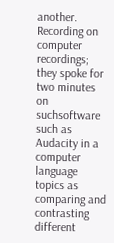another. Recording on computer recordings; they spoke for two minutes on suchsoftware such as Audacity in a computer language topics as comparing and contrasting different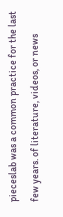pieceslab was a common practice for the last few years. of literature, videos, or news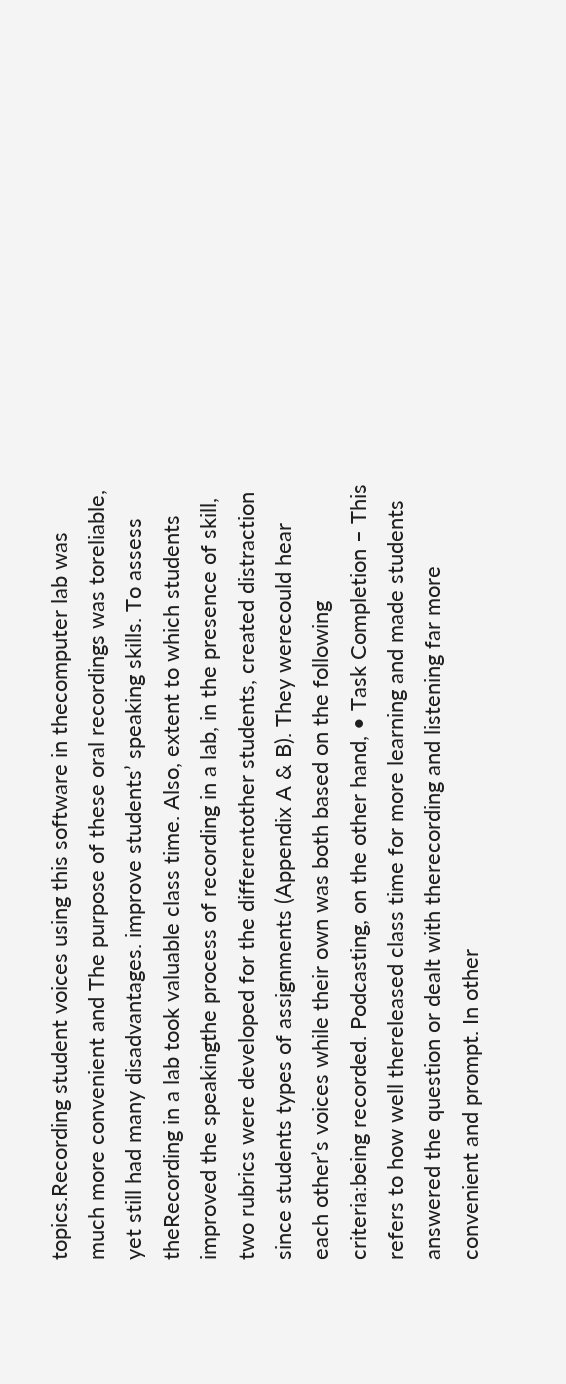topics.Recording student voices using this software in thecomputer lab was much more convenient and The purpose of these oral recordings was toreliable, yet still had many disadvantages. improve students’ speaking skills. To assess theRecording in a lab took valuable class time. Also, extent to which students improved the speakingthe process of recording in a lab, in the presence of skill, two rubrics were developed for the differentother students, created distraction since students types of assignments (Appendix A & B). They werecould hear each other’s voices while their own was both based on the following criteria:being recorded. Podcasting, on the other hand, • Task Completion – This refers to how well thereleased class time for more learning and made students answered the question or dealt with therecording and listening far more convenient and prompt. In other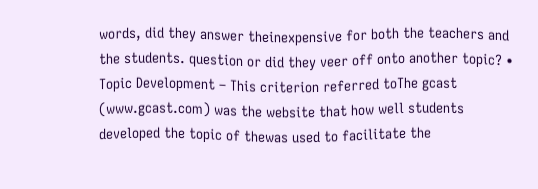words, did they answer theinexpensive for both the teachers and the students. question or did they veer off onto another topic? • Topic Development – This criterion referred toThe gcast (www.gcast.com) was the website that how well students developed the topic of thewas used to facilitate the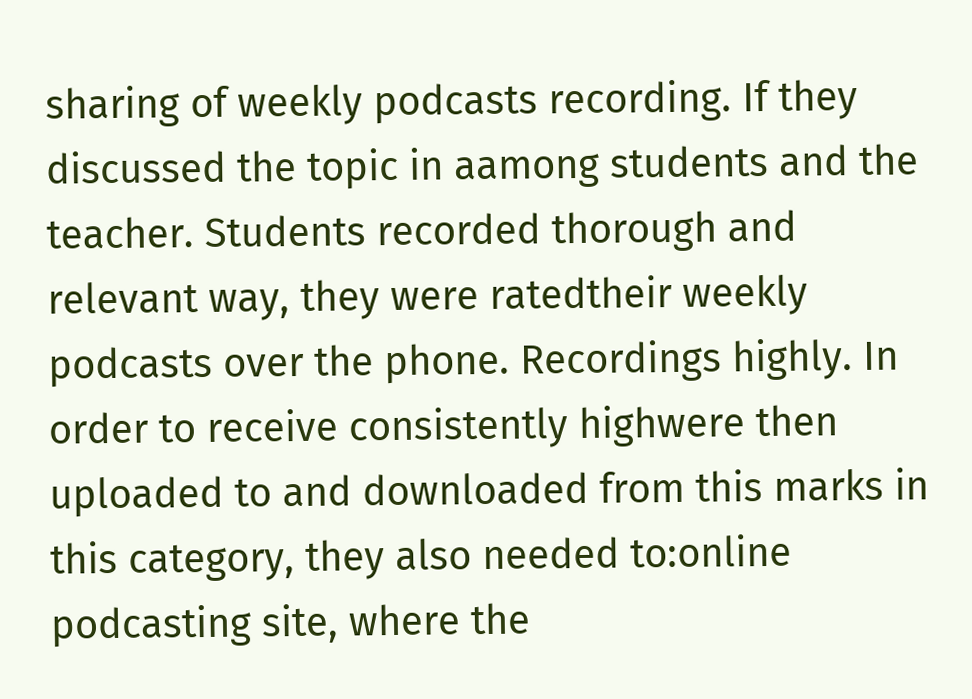sharing of weekly podcasts recording. If they discussed the topic in aamong students and the teacher. Students recorded thorough and relevant way, they were ratedtheir weekly podcasts over the phone. Recordings highly. In order to receive consistently highwere then uploaded to and downloaded from this marks in this category, they also needed to:online podcasting site, where the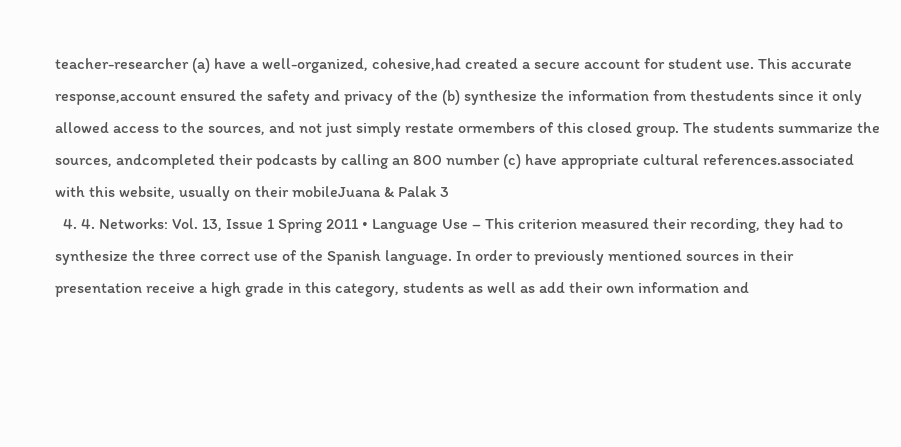teacher-researcher (a) have a well-organized, cohesive,had created a secure account for student use. This accurate response,account ensured the safety and privacy of the (b) synthesize the information from thestudents since it only allowed access to the sources, and not just simply restate ormembers of this closed group. The students summarize the sources, andcompleted their podcasts by calling an 800 number (c) have appropriate cultural references.associated with this website, usually on their mobileJuana & Palak 3
  4. 4. Networks: Vol. 13, Issue 1 Spring 2011 • Language Use – This criterion measured their recording, they had to synthesize the three correct use of the Spanish language. In order to previously mentioned sources in their presentation receive a high grade in this category, students as well as add their own information and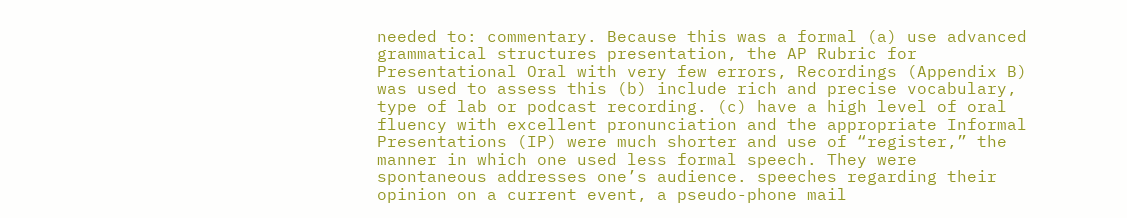needed to: commentary. Because this was a formal (a) use advanced grammatical structures presentation, the AP Rubric for Presentational Oral with very few errors, Recordings (Appendix B) was used to assess this (b) include rich and precise vocabulary, type of lab or podcast recording. (c) have a high level of oral fluency with excellent pronunciation and the appropriate Informal Presentations (IP) were much shorter and use of “register,” the manner in which one used less formal speech. They were spontaneous addresses one’s audience. speeches regarding their opinion on a current event, a pseudo-phone mail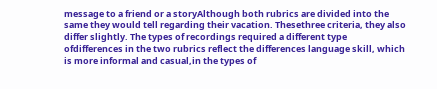message to a friend or a storyAlthough both rubrics are divided into the same they would tell regarding their vacation. Thesethree criteria, they also differ slightly. The types of recordings required a different type ofdifferences in the two rubrics reflect the differences language skill, which is more informal and casual,in the types of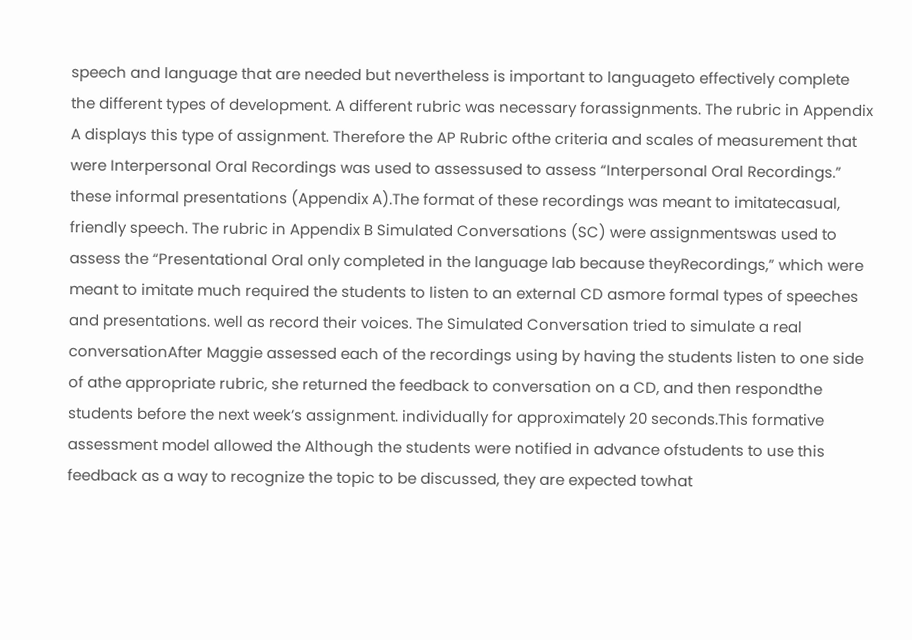speech and language that are needed but nevertheless is important to languageto effectively complete the different types of development. A different rubric was necessary forassignments. The rubric in Appendix A displays this type of assignment. Therefore the AP Rubric ofthe criteria and scales of measurement that were Interpersonal Oral Recordings was used to assessused to assess “Interpersonal Oral Recordings.” these informal presentations (Appendix A).The format of these recordings was meant to imitatecasual, friendly speech. The rubric in Appendix B Simulated Conversations (SC) were assignmentswas used to assess the “Presentational Oral only completed in the language lab because theyRecordings,” which were meant to imitate much required the students to listen to an external CD asmore formal types of speeches and presentations. well as record their voices. The Simulated Conversation tried to simulate a real conversationAfter Maggie assessed each of the recordings using by having the students listen to one side of athe appropriate rubric, she returned the feedback to conversation on a CD, and then respondthe students before the next week’s assignment. individually for approximately 20 seconds.This formative assessment model allowed the Although the students were notified in advance ofstudents to use this feedback as a way to recognize the topic to be discussed, they are expected towhat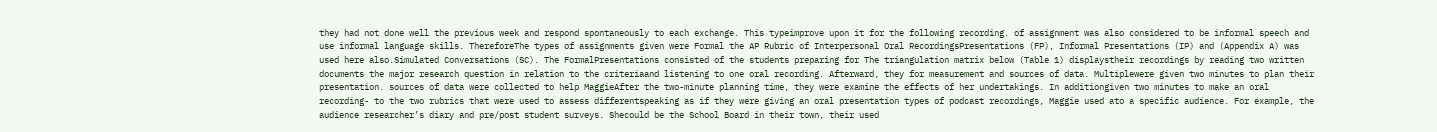they had not done well the previous week and respond spontaneously to each exchange. This typeimprove upon it for the following recording. of assignment was also considered to be informal speech and use informal language skills. ThereforeThe types of assignments given were Formal the AP Rubric of Interpersonal Oral RecordingsPresentations (FP), Informal Presentations (IP) and (Appendix A) was used here also.Simulated Conversations (SC). The FormalPresentations consisted of the students preparing for The triangulation matrix below (Table 1) displaystheir recordings by reading two written documents the major research question in relation to the criteriaand listening to one oral recording. Afterward, they for measurement and sources of data. Multiplewere given two minutes to plan their presentation. sources of data were collected to help MaggieAfter the two-minute planning time, they were examine the effects of her undertakings. In additiongiven two minutes to make an oral recording- to the two rubrics that were used to assess differentspeaking as if they were giving an oral presentation types of podcast recordings, Maggie used ato a specific audience. For example, the audience researcher’s diary and pre/post student surveys. Shecould be the School Board in their town, their used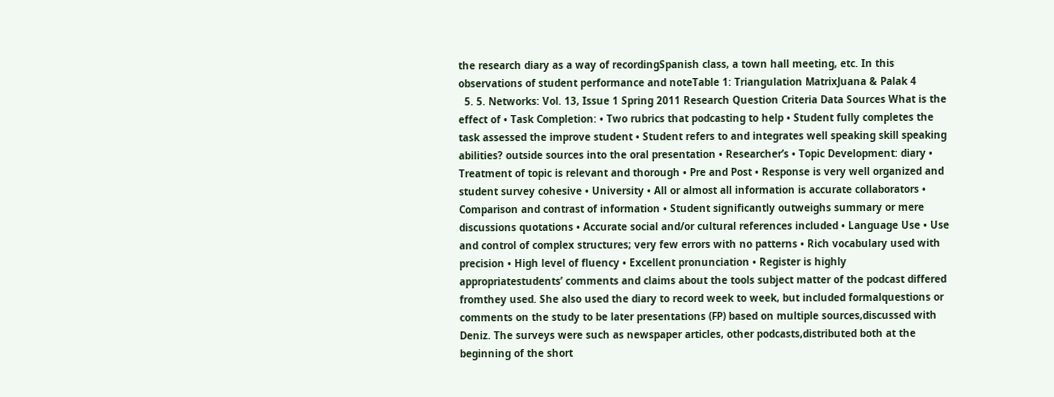the research diary as a way of recordingSpanish class, a town hall meeting, etc. In this observations of student performance and noteTable 1: Triangulation MatrixJuana & Palak 4
  5. 5. Networks: Vol. 13, Issue 1 Spring 2011 Research Question Criteria Data Sources What is the effect of • Task Completion: • Two rubrics that podcasting to help • Student fully completes the task assessed the improve student • Student refers to and integrates well speaking skill speaking abilities? outside sources into the oral presentation • Researcher’s • Topic Development: diary • Treatment of topic is relevant and thorough • Pre and Post • Response is very well organized and student survey cohesive • University • All or almost all information is accurate collaborators • Comparison and contrast of information • Student significantly outweighs summary or mere discussions quotations • Accurate social and/or cultural references included • Language Use • Use and control of complex structures; very few errors with no patterns • Rich vocabulary used with precision • High level of fluency • Excellent pronunciation • Register is highly appropriatestudents’ comments and claims about the tools subject matter of the podcast differed fromthey used. She also used the diary to record week to week, but included formalquestions or comments on the study to be later presentations (FP) based on multiple sources,discussed with Deniz. The surveys were such as newspaper articles, other podcasts,distributed both at the beginning of the short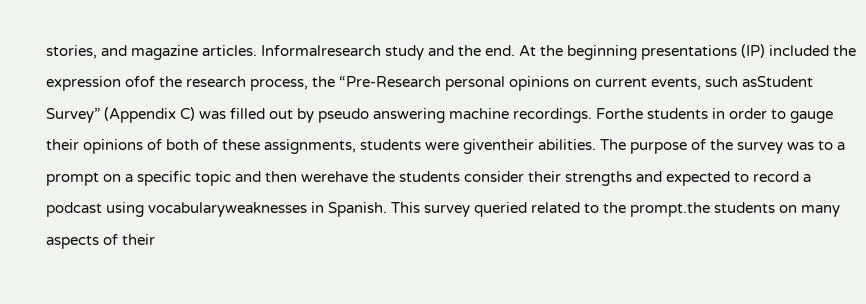stories, and magazine articles. Informalresearch study and the end. At the beginning presentations (IP) included the expression ofof the research process, the “Pre-Research personal opinions on current events, such asStudent Survey” (Appendix C) was filled out by pseudo answering machine recordings. Forthe students in order to gauge their opinions of both of these assignments, students were giventheir abilities. The purpose of the survey was to a prompt on a specific topic and then werehave the students consider their strengths and expected to record a podcast using vocabularyweaknesses in Spanish. This survey queried related to the prompt.the students on many aspects of their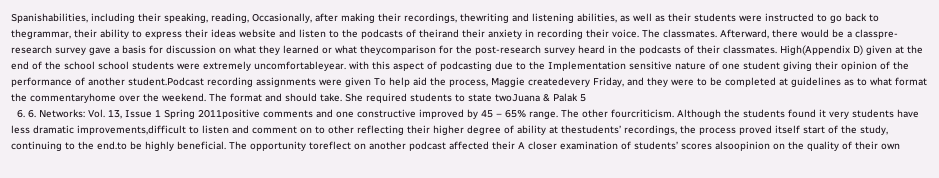Spanishabilities, including their speaking, reading, Occasionally, after making their recordings, thewriting and listening abilities, as well as their students were instructed to go back to thegrammar, their ability to express their ideas website and listen to the podcasts of theirand their anxiety in recording their voice. The classmates. Afterward, there would be a classpre-research survey gave a basis for discussion on what they learned or what theycomparison for the post-research survey heard in the podcasts of their classmates. High(Appendix D) given at the end of the school school students were extremely uncomfortableyear. with this aspect of podcasting due to the Implementation sensitive nature of one student giving their opinion of the performance of another student.Podcast recording assignments were given To help aid the process, Maggie createdevery Friday, and they were to be completed at guidelines as to what format the commentaryhome over the weekend. The format and should take. She required students to state twoJuana & Palak 5
  6. 6. Networks: Vol. 13, Issue 1 Spring 2011positive comments and one constructive improved by 45 – 65% range. The other fourcriticism. Although the students found it very students have less dramatic improvements,difficult to listen and comment on to other reflecting their higher degree of ability at thestudents’ recordings, the process proved itself start of the study, continuing to the end.to be highly beneficial. The opportunity toreflect on another podcast affected their A closer examination of students’ scores alsoopinion on the quality of their own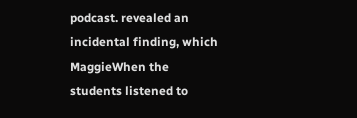podcast. revealed an incidental finding, which MaggieWhen the students listened to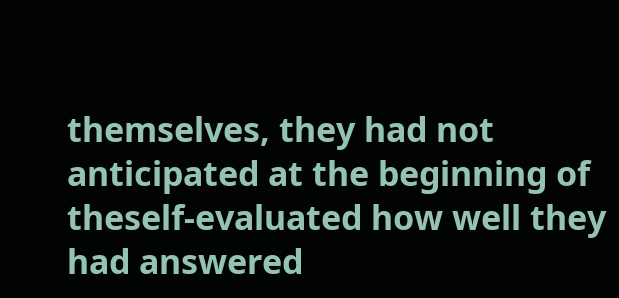themselves, they had not anticipated at the beginning of theself-evaluated how well they had answered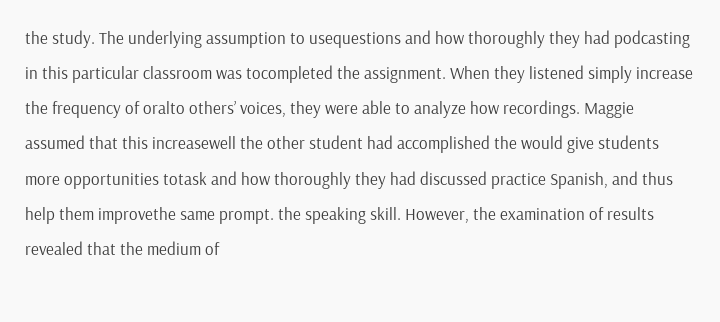the study. The underlying assumption to usequestions and how thoroughly they had podcasting in this particular classroom was tocompleted the assignment. When they listened simply increase the frequency of oralto others’ voices, they were able to analyze how recordings. Maggie assumed that this increasewell the other student had accomplished the would give students more opportunities totask and how thoroughly they had discussed practice Spanish, and thus help them improvethe same prompt. the speaking skill. However, the examination of results revealed that the medium of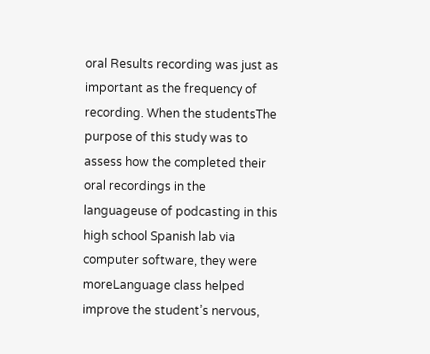oral Results recording was just as important as the frequency of recording. When the studentsThe purpose of this study was to assess how the completed their oral recordings in the languageuse of podcasting in this high school Spanish lab via computer software, they were moreLanguage class helped improve the student’s nervous,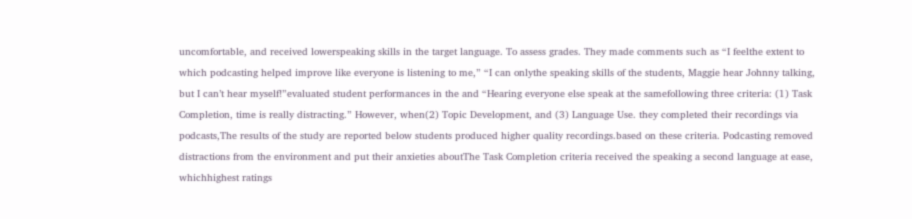uncomfortable, and received lowerspeaking skills in the target language. To assess grades. They made comments such as “I feelthe extent to which podcasting helped improve like everyone is listening to me,” “I can onlythe speaking skills of the students, Maggie hear Johnny talking, but I can’t hear myself!”evaluated student performances in the and “Hearing everyone else speak at the samefollowing three criteria: (1) Task Completion, time is really distracting.” However, when(2) Topic Development, and (3) Language Use. they completed their recordings via podcasts,The results of the study are reported below students produced higher quality recordings.based on these criteria. Podcasting removed distractions from the environment and put their anxieties aboutThe Task Completion criteria received the speaking a second language at ease, whichhighest ratings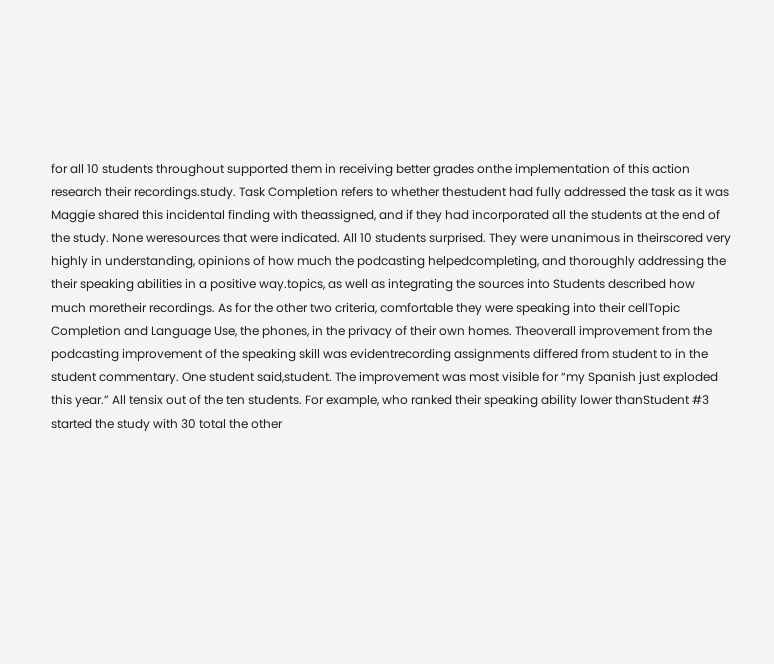for all 10 students throughout supported them in receiving better grades onthe implementation of this action research their recordings.study. Task Completion refers to whether thestudent had fully addressed the task as it was Maggie shared this incidental finding with theassigned, and if they had incorporated all the students at the end of the study. None weresources that were indicated. All 10 students surprised. They were unanimous in theirscored very highly in understanding, opinions of how much the podcasting helpedcompleting, and thoroughly addressing the their speaking abilities in a positive way.topics, as well as integrating the sources into Students described how much moretheir recordings. As for the other two criteria, comfortable they were speaking into their cellTopic Completion and Language Use, the phones, in the privacy of their own homes. Theoverall improvement from the podcasting improvement of the speaking skill was evidentrecording assignments differed from student to in the student commentary. One student said,student. The improvement was most visible for “my Spanish just exploded this year.” All tensix out of the ten students. For example, who ranked their speaking ability lower thanStudent #3 started the study with 30 total the other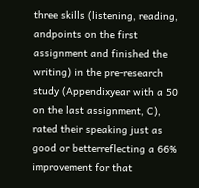three skills (listening, reading, andpoints on the first assignment and finished the writing) in the pre-research study (Appendixyear with a 50 on the last assignment, C), rated their speaking just as good or betterreflecting a 66% improvement for that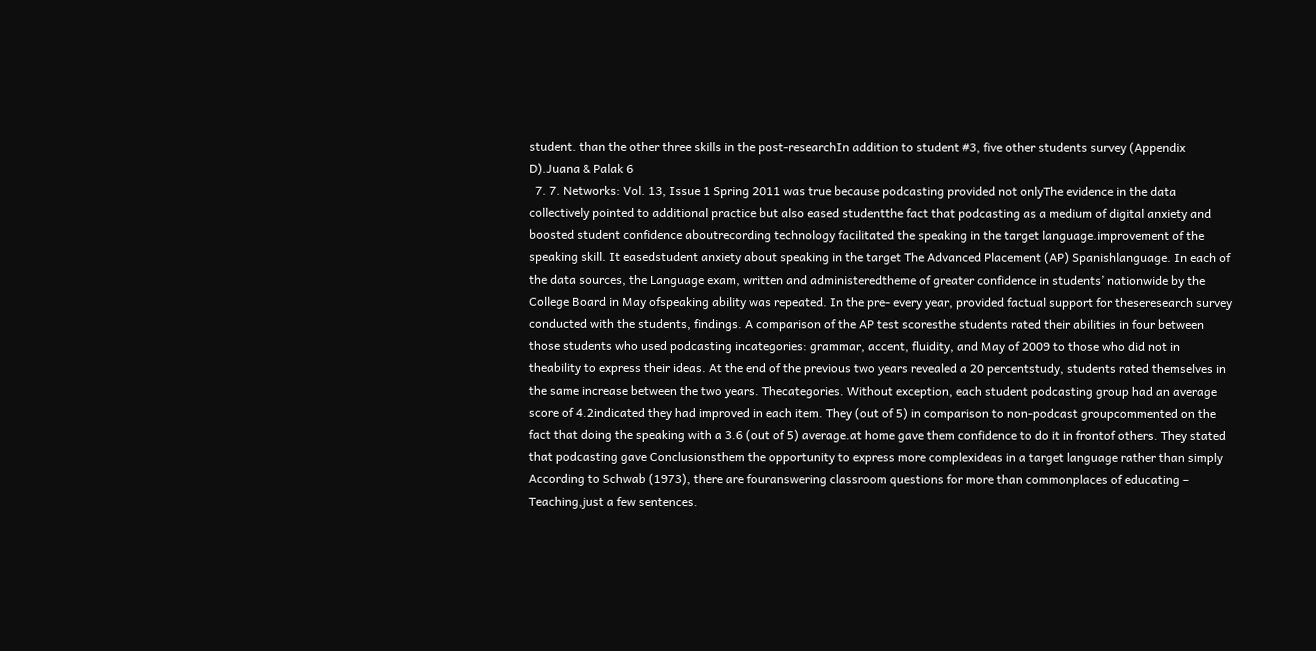student. than the other three skills in the post-researchIn addition to student #3, five other students survey (Appendix D).Juana & Palak 6
  7. 7. Networks: Vol. 13, Issue 1 Spring 2011 was true because podcasting provided not onlyThe evidence in the data collectively pointed to additional practice but also eased studentthe fact that podcasting as a medium of digital anxiety and boosted student confidence aboutrecording technology facilitated the speaking in the target language.improvement of the speaking skill. It easedstudent anxiety about speaking in the target The Advanced Placement (AP) Spanishlanguage. In each of the data sources, the Language exam, written and administeredtheme of greater confidence in students’ nationwide by the College Board in May ofspeaking ability was repeated. In the pre- every year, provided factual support for theseresearch survey conducted with the students, findings. A comparison of the AP test scoresthe students rated their abilities in four between those students who used podcasting incategories: grammar, accent, fluidity, and May of 2009 to those who did not in theability to express their ideas. At the end of the previous two years revealed a 20 percentstudy, students rated themselves in the same increase between the two years. Thecategories. Without exception, each student podcasting group had an average score of 4.2indicated they had improved in each item. They (out of 5) in comparison to non-podcast groupcommented on the fact that doing the speaking with a 3.6 (out of 5) average.at home gave them confidence to do it in frontof others. They stated that podcasting gave Conclusionsthem the opportunity to express more complexideas in a target language rather than simply According to Schwab (1973), there are fouranswering classroom questions for more than commonplaces of educating – Teaching,just a few sentences.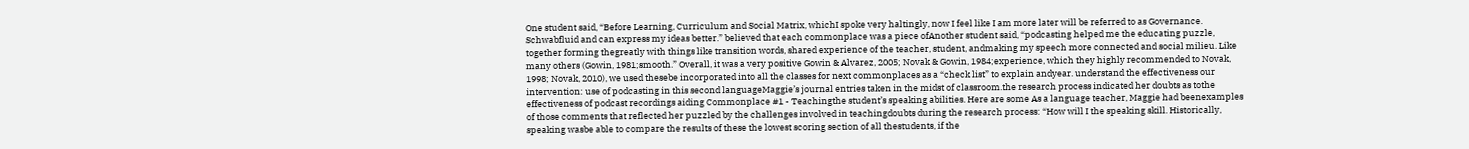One student said, “Before Learning, Curriculum and Social Matrix, whichI spoke very haltingly, now I feel like I am more later will be referred to as Governance. Schwabfluid and can express my ideas better.” believed that each commonplace was a piece ofAnother student said, “podcasting helped me the educating puzzle, together forming thegreatly with things like transition words, shared experience of the teacher, student, andmaking my speech more connected and social milieu. Like many others (Gowin, 1981;smooth.” Overall, it was a very positive Gowin & Alvarez, 2005; Novak & Gowin, 1984;experience, which they highly recommended to Novak, 1998; Novak, 2010), we used thesebe incorporated into all the classes for next commonplaces as a “check list” to explain andyear. understand the effectiveness our intervention: use of podcasting in this second languageMaggie’s journal entries taken in the midst of classroom.the research process indicated her doubts as tothe effectiveness of podcast recordings aiding Commonplace #1 - Teachingthe student’s speaking abilities. Here are some As a language teacher, Maggie had beenexamples of those comments that reflected her puzzled by the challenges involved in teachingdoubts during the research process: “How will I the speaking skill. Historically, speaking wasbe able to compare the results of these the lowest scoring section of all thestudents, if the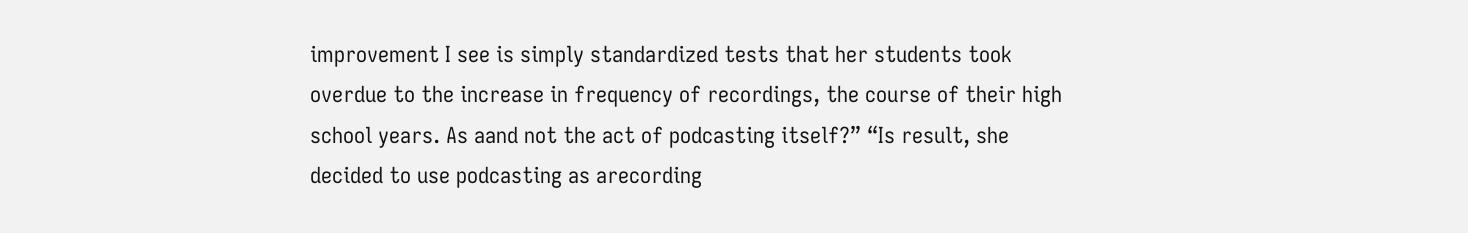improvement I see is simply standardized tests that her students took overdue to the increase in frequency of recordings, the course of their high school years. As aand not the act of podcasting itself?” “Is result, she decided to use podcasting as arecording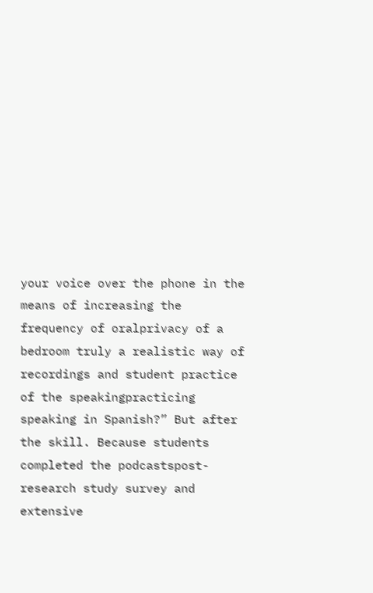your voice over the phone in the means of increasing the frequency of oralprivacy of a bedroom truly a realistic way of recordings and student practice of the speakingpracticing speaking in Spanish?” But after the skill. Because students completed the podcastspost-research study survey and extensive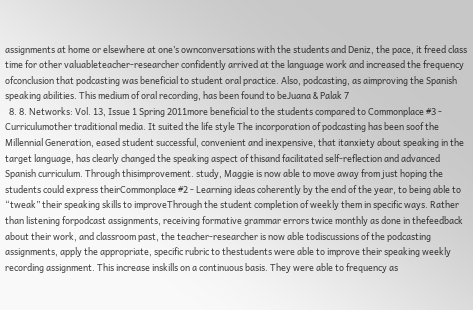assignments at home or elsewhere at one’s ownconversations with the students and Deniz, the pace, it freed class time for other valuableteacher-researcher confidently arrived at the language work and increased the frequency ofconclusion that podcasting was beneficial to student oral practice. Also, podcasting, as aimproving the Spanish speaking abilities. This medium of oral recording, has been found to beJuana & Palak 7
  8. 8. Networks: Vol. 13, Issue 1 Spring 2011more beneficial to the students compared to Commonplace #3 - Curriculumother traditional media. It suited the life style The incorporation of podcasting has been soof the Millennial Generation, eased student successful, convenient and inexpensive, that itanxiety about speaking in the target language, has clearly changed the speaking aspect of thisand facilitated self-reflection and advanced Spanish curriculum. Through thisimprovement. study, Maggie is now able to move away from just hoping the students could express theirCommonplace #2 - Learning ideas coherently by the end of the year, to being able to “tweak” their speaking skills to improveThrough the student completion of weekly them in specific ways. Rather than listening forpodcast assignments, receiving formative grammar errors twice monthly as done in thefeedback about their work, and classroom past, the teacher-researcher is now able todiscussions of the podcasting assignments, apply the appropriate, specific rubric to thestudents were able to improve their speaking weekly recording assignment. This increase inskills on a continuous basis. They were able to frequency as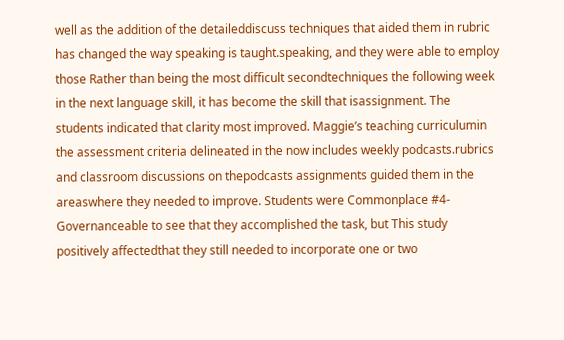well as the addition of the detaileddiscuss techniques that aided them in rubric has changed the way speaking is taught.speaking, and they were able to employ those Rather than being the most difficult secondtechniques the following week in the next language skill, it has become the skill that isassignment. The students indicated that clarity most improved. Maggie’s teaching curriculumin the assessment criteria delineated in the now includes weekly podcasts.rubrics and classroom discussions on thepodcasts assignments guided them in the areaswhere they needed to improve. Students were Commonplace #4- Governanceable to see that they accomplished the task, but This study positively affectedthat they still needed to incorporate one or two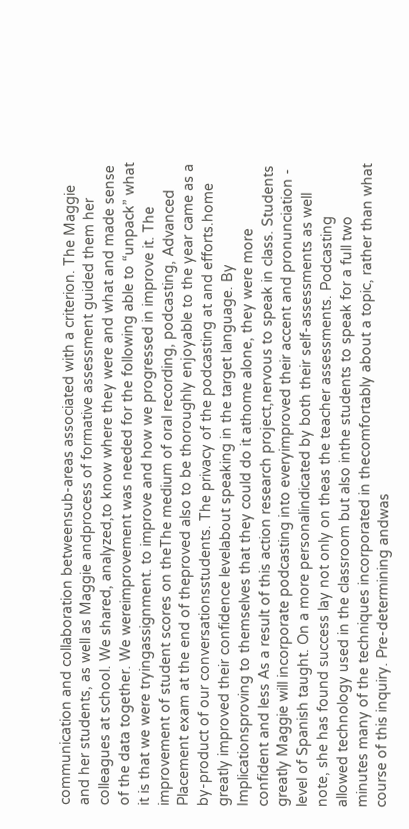communication and collaboration betweensub-areas associated with a criterion. The Maggie and her students, as well as Maggie andprocess of formative assessment guided them her colleagues at school. We shared, analyzed,to know where they were and what and made sense of the data together. We wereimprovement was needed for the following able to “unpack” what it is that we were tryingassignment. to improve and how we progressed in improve it. The improvement of student scores on theThe medium of oral recording, podcasting, Advanced Placement exam at the end of theproved also to be thoroughly enjoyable to the year came as a by-product of our conversationsstudents. The privacy of the podcasting at and efforts.home greatly improved their confidence levelabout speaking in the target language. By Implicationsproving to themselves that they could do it athome alone, they were more confident and less As a result of this action research project,nervous to speak in class. Students greatly Maggie will incorporate podcasting into everyimproved their accent and pronunciation - level of Spanish taught. On a more personalindicated by both their self-assessments as well note, she has found success lay not only on theas the teacher assessments. Podcasting allowed technology used in the classroom but also inthe students to speak for a full two minutes many of the techniques incorporated in thecomfortably about a topic, rather than what course of this inquiry. Pre-determining andwas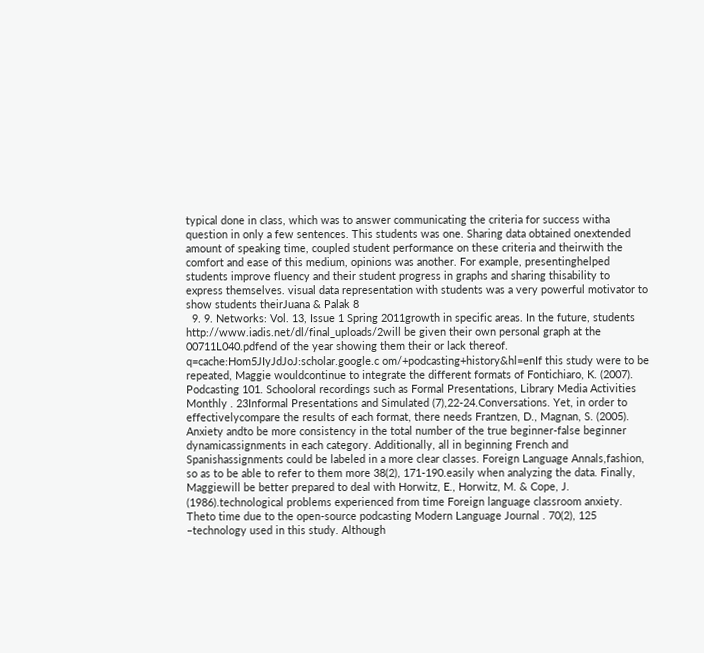typical done in class, which was to answer communicating the criteria for success witha question in only a few sentences. This students was one. Sharing data obtained onextended amount of speaking time, coupled student performance on these criteria and theirwith the comfort and ease of this medium, opinions was another. For example, presentinghelped students improve fluency and their student progress in graphs and sharing thisability to express themselves. visual data representation with students was a very powerful motivator to show students theirJuana & Palak 8
  9. 9. Networks: Vol. 13, Issue 1 Spring 2011growth in specific areas. In the future, students http://www.iadis.net/dl/final_uploads/2will be given their own personal graph at the 00711L040.pdfend of the year showing them their or lack thereof. q=cache:Hom5JIyJdJoJ:scholar.google.c om/+podcasting+history&hl=enIf this study were to be repeated, Maggie wouldcontinue to integrate the different formats of Fontichiaro, K. (2007). Podcasting 101. Schooloral recordings such as Formal Presentations, Library Media Activities Monthly . 23Informal Presentations and Simulated (7),22-24.Conversations. Yet, in order to effectivelycompare the results of each format, there needs Frantzen, D., Magnan, S. (2005). Anxiety andto be more consistency in the total number of the true beginner-false beginner dynamicassignments in each category. Additionally, all in beginning French and Spanishassignments could be labeled in a more clear classes. Foreign Language Annals,fashion, so as to be able to refer to them more 38(2), 171-190.easily when analyzing the data. Finally, Maggiewill be better prepared to deal with Horwitz, E., Horwitz, M. & Cope, J. (1986).technological problems experienced from time Foreign language classroom anxiety. Theto time due to the open-source podcasting Modern Language Journal . 70(2), 125 –technology used in this study. Although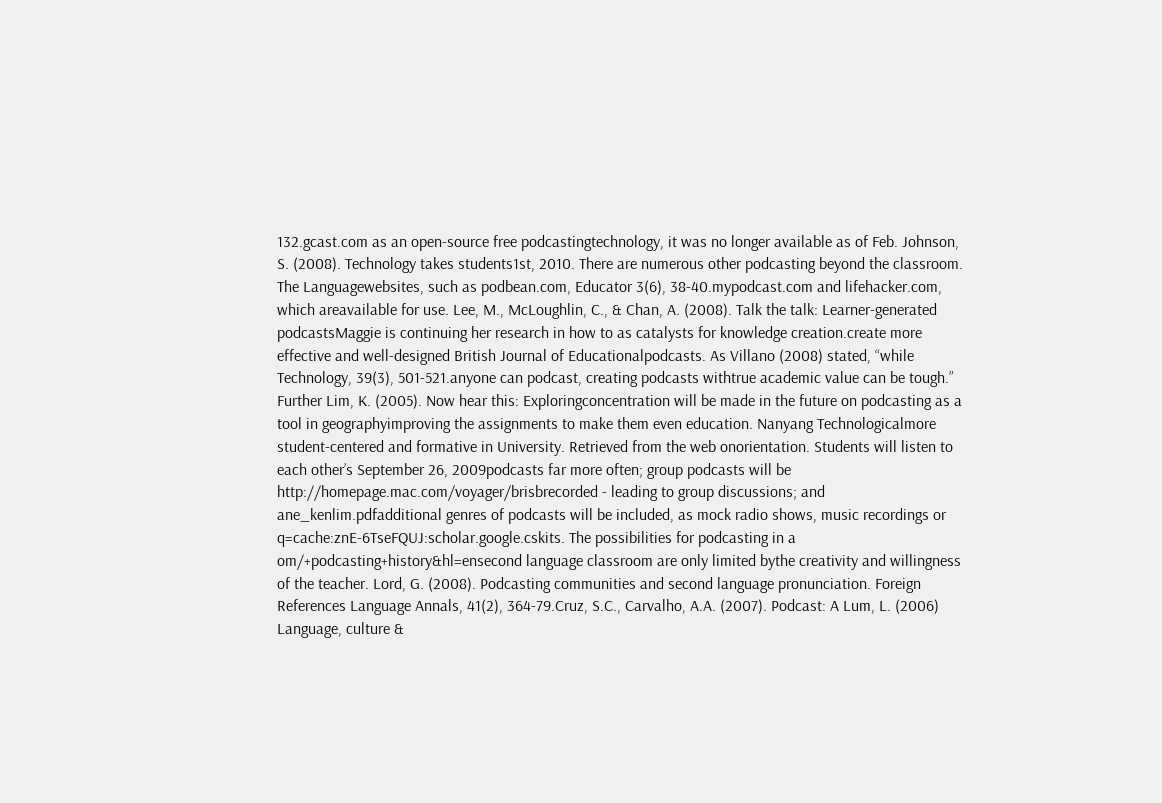132.gcast.com as an open-source free podcastingtechnology, it was no longer available as of Feb. Johnson, S. (2008). Technology takes students1st, 2010. There are numerous other podcasting beyond the classroom. The Languagewebsites, such as podbean.com, Educator 3(6), 38-40.mypodcast.com and lifehacker.com, which areavailable for use. Lee, M., McLoughlin, C., & Chan, A. (2008). Talk the talk: Learner-generated podcastsMaggie is continuing her research in how to as catalysts for knowledge creation.create more effective and well-designed British Journal of Educationalpodcasts. As Villano (2008) stated, “while Technology, 39(3), 501-521.anyone can podcast, creating podcasts withtrue academic value can be tough.” Further Lim, K. (2005). Now hear this: Exploringconcentration will be made in the future on podcasting as a tool in geographyimproving the assignments to make them even education. Nanyang Technologicalmore student-centered and formative in University. Retrieved from the web onorientation. Students will listen to each other’s September 26, 2009podcasts far more often; group podcasts will be http://homepage.mac.com/voyager/brisbrecorded - leading to group discussions; and ane_kenlim.pdfadditional genres of podcasts will be included, as mock radio shows, music recordings or q=cache:znE-6TseFQUJ:scholar.google.cskits. The possibilities for podcasting in a om/+podcasting+history&hl=ensecond language classroom are only limited bythe creativity and willingness of the teacher. Lord, G. (2008). Podcasting communities and second language pronunciation. Foreign References Language Annals, 41(2), 364-79.Cruz, S.C., Carvalho, A.A. (2007). Podcast: A Lum, L. (2006) Language, culture &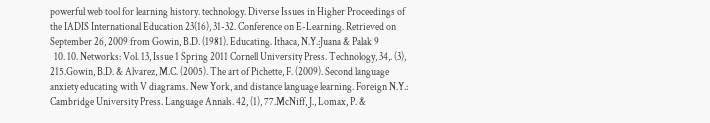powerful web tool for learning history. technology. Diverse Issues in Higher Proceedings of the IADIS International Education 23(16), 31-32. Conference on E-Learning. Retrieved on September 26, 2009 from Gowin, B.D. (1981). Educating. Ithaca, N.Y.:Juana & Palak 9
  10. 10. Networks: Vol. 13, Issue 1 Spring 2011 Cornell University Press. Technology, 34,. (3), 215.Gowin, B.D. & Alvarez, M.C. (2005). The art of Pichette, F. (2009). Second language anxiety educating with V diagrams. New York, and distance language learning. Foreign N.Y.: Cambridge University Press. Language Annals. 42, (1), 77.McNiff, J., Lomax, P. &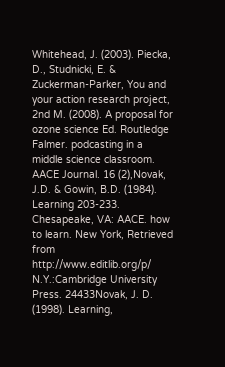Whitehead, J. (2003). Piecka, D., Studnicki, E. & Zuckerman-Parker, You and your action research project, 2nd M. (2008). A proposal for ozone science Ed. Routledge Falmer. podcasting in a middle science classroom. AACE Journal. 16 (2),Novak, J.D. & Gowin, B.D. (1984). Learning 203-233. Chesapeake, VA: AACE. how to learn. New York, Retrieved from http://www.editlib.org/p/ N.Y.:Cambridge University Press. 24433Novak, J. D. (1998). Learning,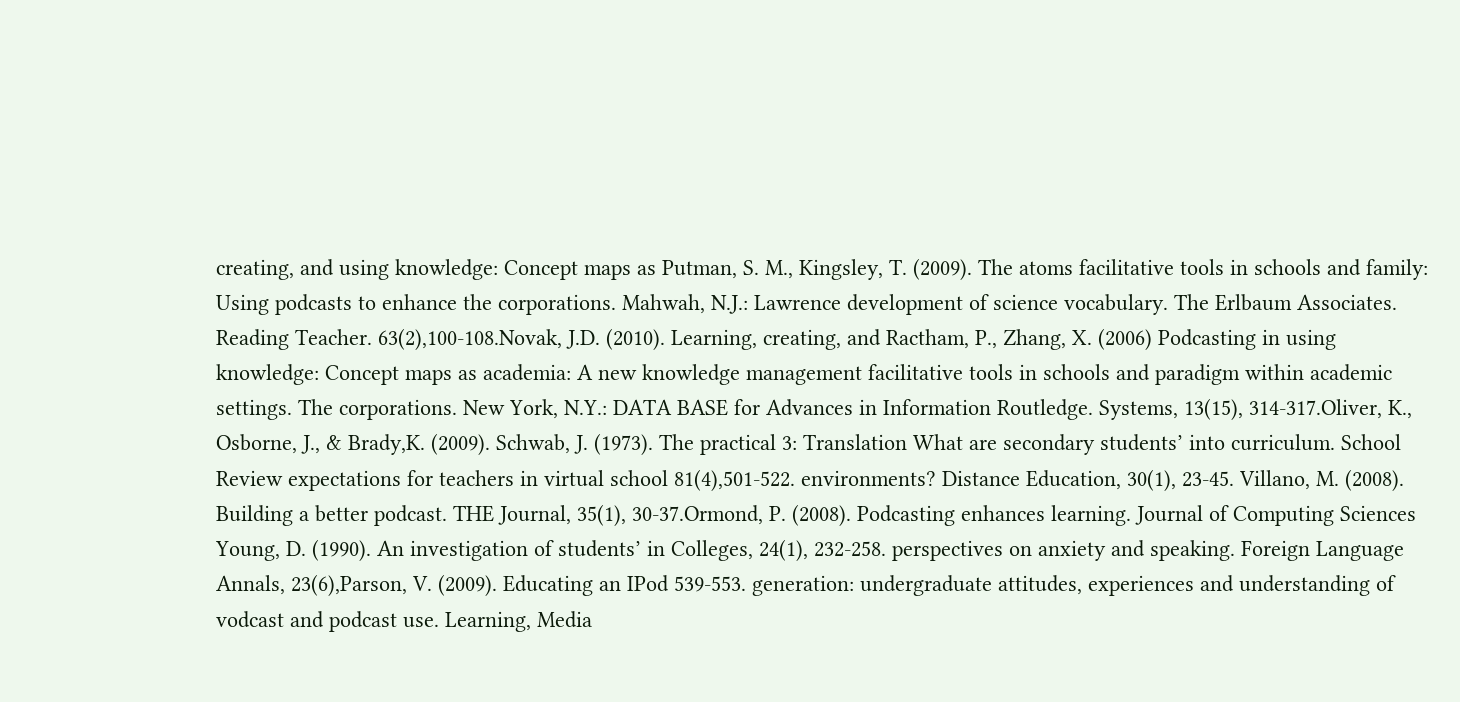creating, and using knowledge: Concept maps as Putman, S. M., Kingsley, T. (2009). The atoms facilitative tools in schools and family: Using podcasts to enhance the corporations. Mahwah, N.J.: Lawrence development of science vocabulary. The Erlbaum Associates. Reading Teacher. 63(2),100-108.Novak, J.D. (2010). Learning, creating, and Ractham, P., Zhang, X. (2006) Podcasting in using knowledge: Concept maps as academia: A new knowledge management facilitative tools in schools and paradigm within academic settings. The corporations. New York, N.Y.: DATA BASE for Advances in Information Routledge. Systems, 13(15), 314-317.Oliver, K., Osborne, J., & Brady,K. (2009). Schwab, J. (1973). The practical 3: Translation What are secondary students’ into curriculum. School Review expectations for teachers in virtual school 81(4),501-522. environments? Distance Education, 30(1), 23-45. Villano, M. (2008). Building a better podcast. THE Journal, 35(1), 30-37.Ormond, P. (2008). Podcasting enhances learning. Journal of Computing Sciences Young, D. (1990). An investigation of students’ in Colleges, 24(1), 232-258. perspectives on anxiety and speaking. Foreign Language Annals, 23(6),Parson, V. (2009). Educating an IPod 539-553. generation: undergraduate attitudes, experiences and understanding of vodcast and podcast use. Learning, Media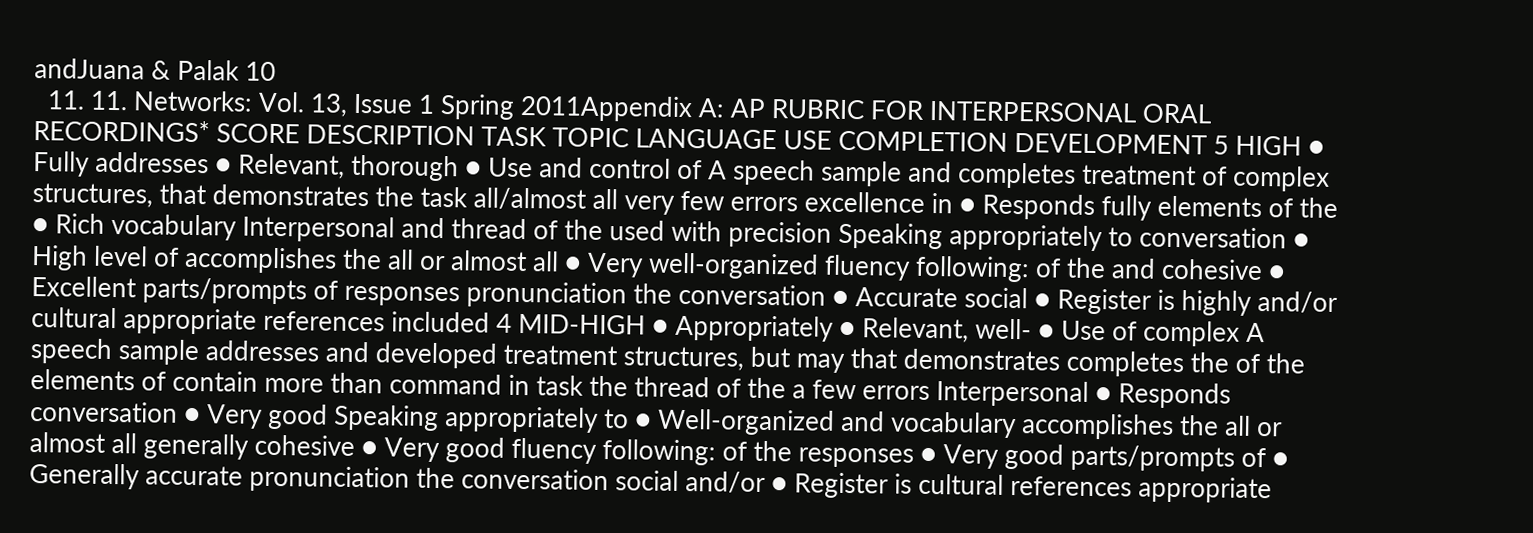andJuana & Palak 10
  11. 11. Networks: Vol. 13, Issue 1 Spring 2011Appendix A: AP RUBRIC FOR INTERPERSONAL ORAL RECORDINGS* SCORE DESCRIPTION TASK TOPIC LANGUAGE USE COMPLETION DEVELOPMENT 5 HIGH ● Fully addresses ● Relevant, thorough ● Use and control of A speech sample and completes treatment of complex structures, that demonstrates the task all/almost all very few errors excellence in ● Responds fully elements of the ● Rich vocabulary Interpersonal and thread of the used with precision Speaking appropriately to conversation ● High level of accomplishes the all or almost all ● Very well-organized fluency following: of the and cohesive ● Excellent parts/prompts of responses pronunciation the conversation ● Accurate social ● Register is highly and/or cultural appropriate references included 4 MID-HIGH ● Appropriately ● Relevant, well- ● Use of complex A speech sample addresses and developed treatment structures, but may that demonstrates completes the of the elements of contain more than command in task the thread of the a few errors Interpersonal ● Responds conversation ● Very good Speaking appropriately to ● Well-organized and vocabulary accomplishes the all or almost all generally cohesive ● Very good fluency following: of the responses ● Very good parts/prompts of ● Generally accurate pronunciation the conversation social and/or ● Register is cultural references appropriate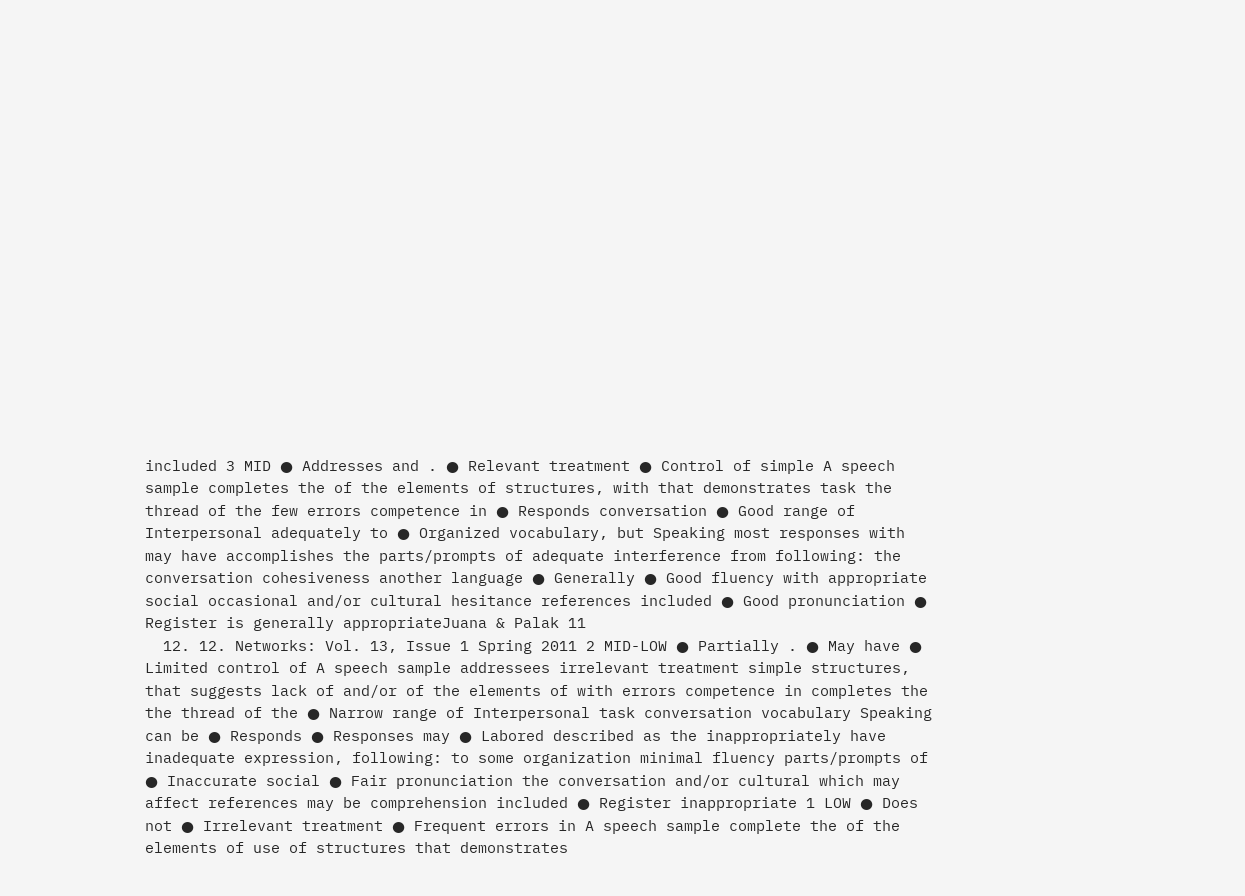included 3 MID ● Addresses and . ● Relevant treatment ● Control of simple A speech sample completes the of the elements of structures, with that demonstrates task the thread of the few errors competence in ● Responds conversation ● Good range of Interpersonal adequately to ● Organized vocabulary, but Speaking most responses with may have accomplishes the parts/prompts of adequate interference from following: the conversation cohesiveness another language ● Generally ● Good fluency with appropriate social occasional and/or cultural hesitance references included ● Good pronunciation ● Register is generally appropriateJuana & Palak 11
  12. 12. Networks: Vol. 13, Issue 1 Spring 2011 2 MID-LOW ● Partially . ● May have ● Limited control of A speech sample addressees irrelevant treatment simple structures, that suggests lack of and/or of the elements of with errors competence in completes the the thread of the ● Narrow range of Interpersonal task conversation vocabulary Speaking can be ● Responds ● Responses may ● Labored described as the inappropriately have inadequate expression, following: to some organization minimal fluency parts/prompts of ● Inaccurate social ● Fair pronunciation the conversation and/or cultural which may affect references may be comprehension included ● Register inappropriate 1 LOW ● Does not ● Irrelevant treatment ● Frequent errors in A speech sample complete the of the elements of use of structures that demonstrates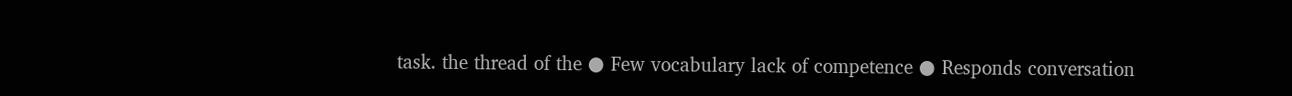task. the thread of the ● Few vocabulary lack of competence ● Responds conversation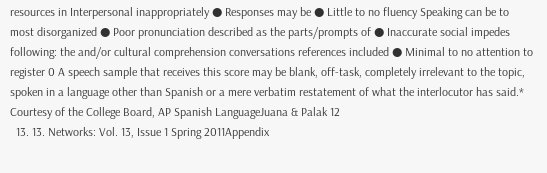resources in Interpersonal inappropriately ● Responses may be ● Little to no fluency Speaking can be to most disorganized ● Poor pronunciation described as the parts/prompts of ● Inaccurate social impedes following: the and/or cultural comprehension conversations references included ● Minimal to no attention to register 0 A speech sample that receives this score may be blank, off-task, completely irrelevant to the topic, spoken in a language other than Spanish or a mere verbatim restatement of what the interlocutor has said.* Courtesy of the College Board, AP Spanish LanguageJuana & Palak 12
  13. 13. Networks: Vol. 13, Issue 1 Spring 2011Appendix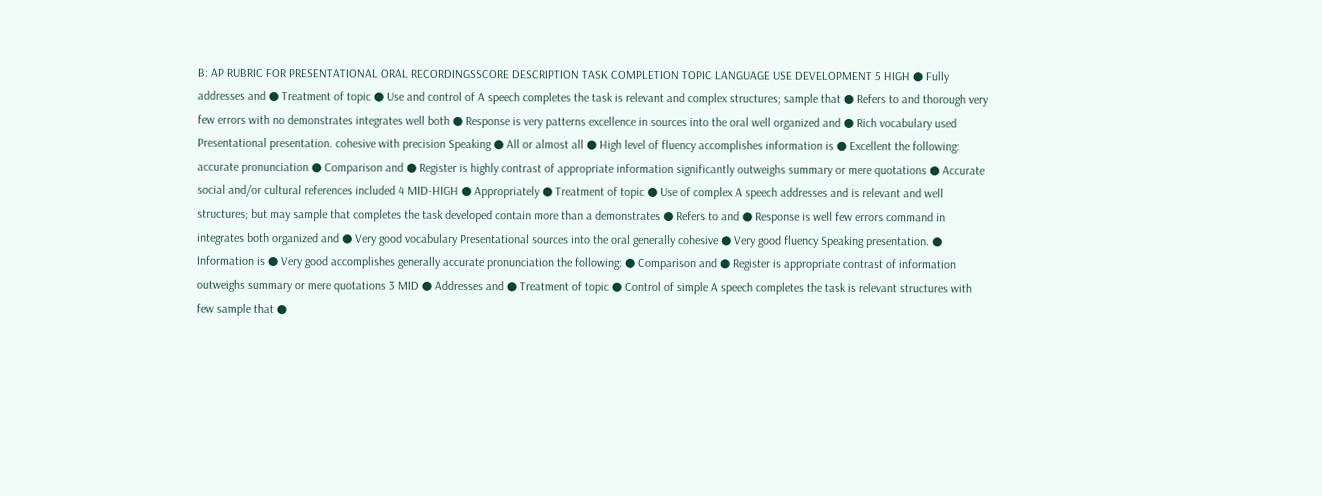B: AP RUBRIC FOR PRESENTATIONAL ORAL RECORDINGSSCORE DESCRIPTION TASK COMPLETION TOPIC LANGUAGE USE DEVELOPMENT 5 HIGH ● Fully addresses and ● Treatment of topic ● Use and control of A speech completes the task is relevant and complex structures; sample that ● Refers to and thorough very few errors with no demonstrates integrates well both ● Response is very patterns excellence in sources into the oral well organized and ● Rich vocabulary used Presentational presentation. cohesive with precision Speaking ● All or almost all ● High level of fluency accomplishes information is ● Excellent the following: accurate pronunciation ● Comparison and ● Register is highly contrast of appropriate information significantly outweighs summary or mere quotations ● Accurate social and/or cultural references included 4 MID-HIGH ● Appropriately ● Treatment of topic ● Use of complex A speech addresses and is relevant and well structures; but may sample that completes the task developed contain more than a demonstrates ● Refers to and ● Response is well few errors command in integrates both organized and ● Very good vocabulary Presentational sources into the oral generally cohesive ● Very good fluency Speaking presentation. ● Information is ● Very good accomplishes generally accurate pronunciation the following: ● Comparison and ● Register is appropriate contrast of information outweighs summary or mere quotations 3 MID ● Addresses and ● Treatment of topic ● Control of simple A speech completes the task is relevant structures with few sample that ●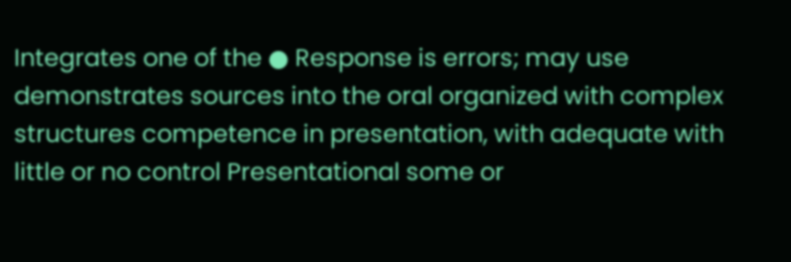Integrates one of the ● Response is errors; may use demonstrates sources into the oral organized with complex structures competence in presentation, with adequate with little or no control Presentational some or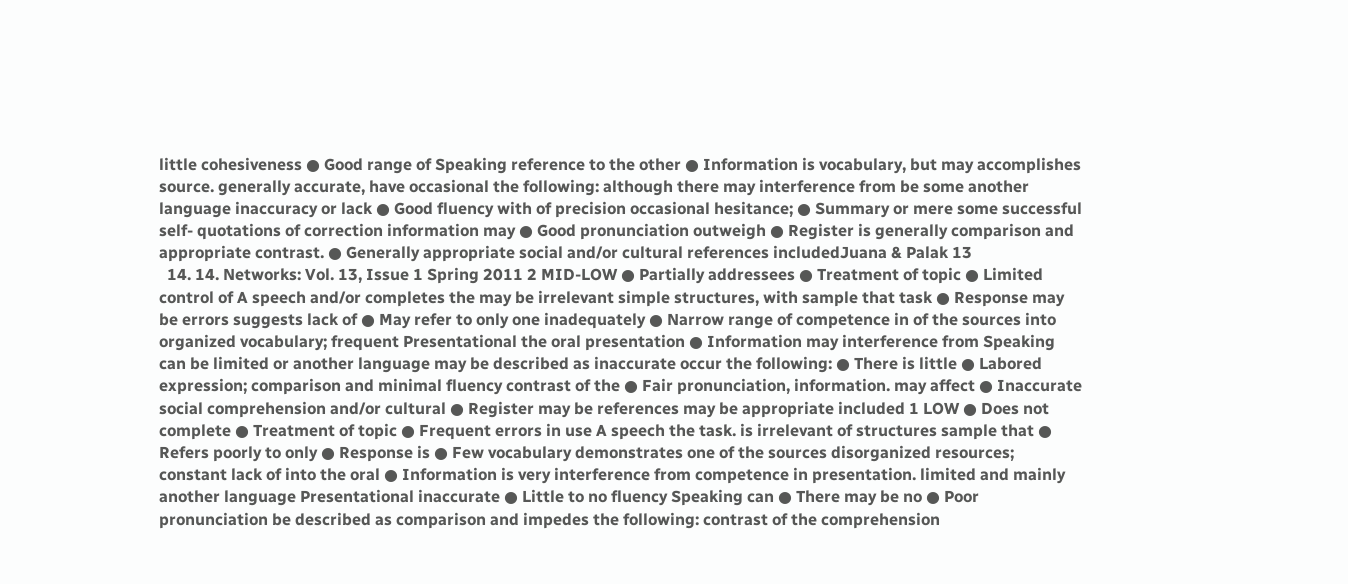little cohesiveness ● Good range of Speaking reference to the other ● Information is vocabulary, but may accomplishes source. generally accurate, have occasional the following: although there may interference from be some another language inaccuracy or lack ● Good fluency with of precision occasional hesitance; ● Summary or mere some successful self- quotations of correction information may ● Good pronunciation outweigh ● Register is generally comparison and appropriate contrast. ● Generally appropriate social and/or cultural references includedJuana & Palak 13
  14. 14. Networks: Vol. 13, Issue 1 Spring 2011 2 MID-LOW ● Partially addressees ● Treatment of topic ● Limited control of A speech and/or completes the may be irrelevant simple structures, with sample that task ● Response may be errors suggests lack of ● May refer to only one inadequately ● Narrow range of competence in of the sources into organized vocabulary; frequent Presentational the oral presentation ● Information may interference from Speaking can be limited or another language may be described as inaccurate occur the following: ● There is little ● Labored expression; comparison and minimal fluency contrast of the ● Fair pronunciation, information. may affect ● Inaccurate social comprehension and/or cultural ● Register may be references may be appropriate included 1 LOW ● Does not complete ● Treatment of topic ● Frequent errors in use A speech the task. is irrelevant of structures sample that ● Refers poorly to only ● Response is ● Few vocabulary demonstrates one of the sources disorganized resources; constant lack of into the oral ● Information is very interference from competence in presentation. limited and mainly another language Presentational inaccurate ● Little to no fluency Speaking can ● There may be no ● Poor pronunciation be described as comparison and impedes the following: contrast of the comprehension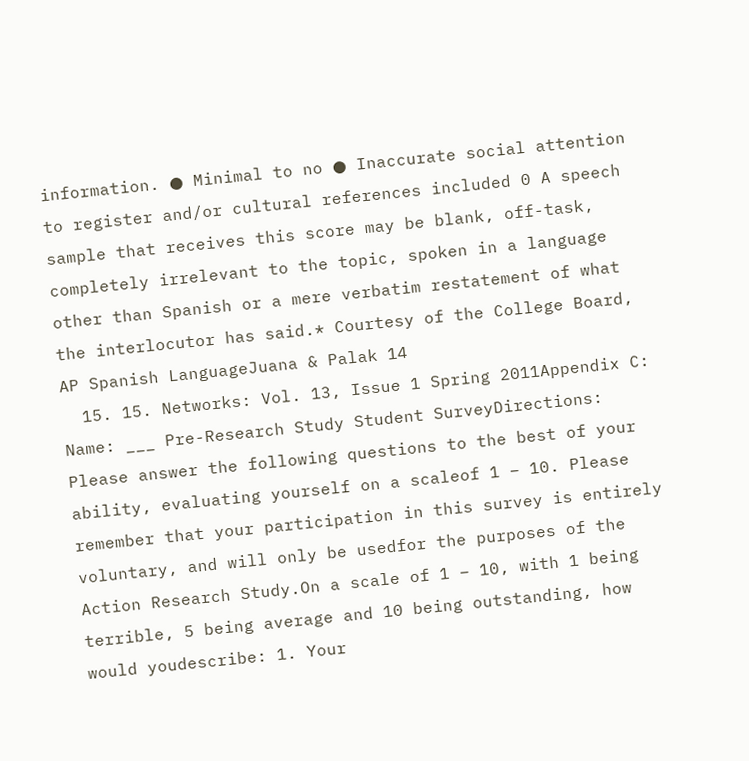information. ● Minimal to no ● Inaccurate social attention to register and/or cultural references included 0 A speech sample that receives this score may be blank, off-task, completely irrelevant to the topic, spoken in a language other than Spanish or a mere verbatim restatement of what the interlocutor has said.* Courtesy of the College Board, AP Spanish LanguageJuana & Palak 14
  15. 15. Networks: Vol. 13, Issue 1 Spring 2011Appendix C: Name: ___ Pre-Research Study Student SurveyDirections: Please answer the following questions to the best of your ability, evaluating yourself on a scaleof 1 – 10. Please remember that your participation in this survey is entirely voluntary, and will only be usedfor the purposes of the Action Research Study.On a scale of 1 – 10, with 1 being terrible, 5 being average and 10 being outstanding, how would youdescribe: 1. Your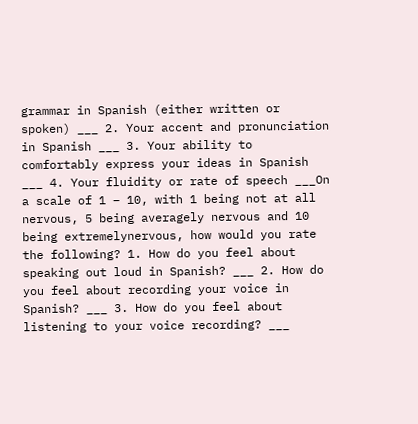grammar in Spanish (either written or spoken) ___ 2. Your accent and pronunciation in Spanish ___ 3. Your ability to comfortably express your ideas in Spanish ___ 4. Your fluidity or rate of speech ___On a scale of 1 – 10, with 1 being not at all nervous, 5 being averagely nervous and 10 being extremelynervous, how would you rate the following? 1. How do you feel about speaking out loud in Spanish? ___ 2. How do you feel about recording your voice in Spanish? ___ 3. How do you feel about listening to your voice recording? ___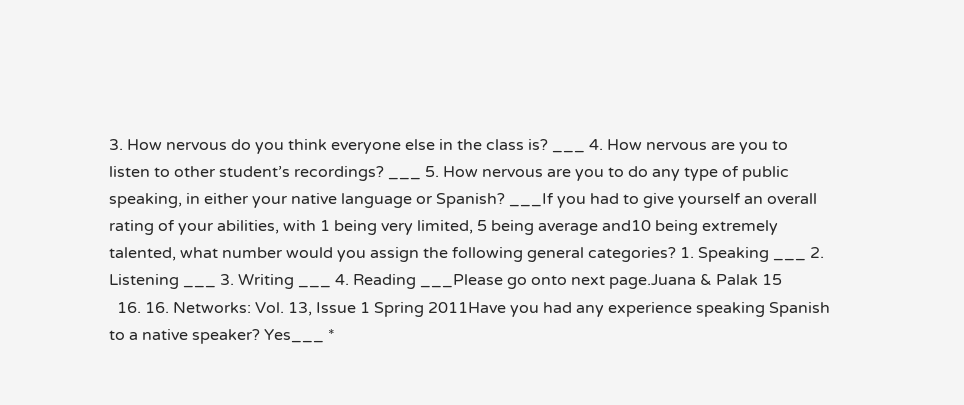3. How nervous do you think everyone else in the class is? ___ 4. How nervous are you to listen to other student’s recordings? ___ 5. How nervous are you to do any type of public speaking, in either your native language or Spanish? ___If you had to give yourself an overall rating of your abilities, with 1 being very limited, 5 being average and10 being extremely talented, what number would you assign the following general categories? 1. Speaking ___ 2. Listening ___ 3. Writing ___ 4. Reading ___Please go onto next page.Juana & Palak 15
  16. 16. Networks: Vol. 13, Issue 1 Spring 2011Have you had any experience speaking Spanish to a native speaker? Yes___ *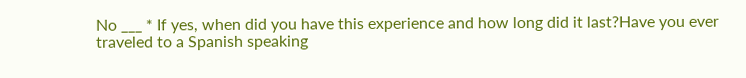No ___ * If yes, when did you have this experience and how long did it last?Have you ever traveled to a Spanish speaking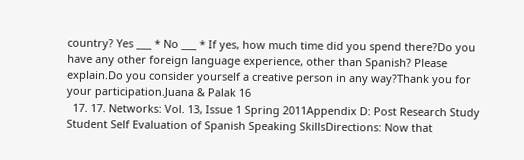country? Yes ___ * No ___ * If yes, how much time did you spend there?Do you have any other foreign language experience, other than Spanish? Please explain.Do you consider yourself a creative person in any way?Thank you for your participation.Juana & Palak 16
  17. 17. Networks: Vol. 13, Issue 1 Spring 2011Appendix D: Post Research Study Student Self Evaluation of Spanish Speaking SkillsDirections: Now that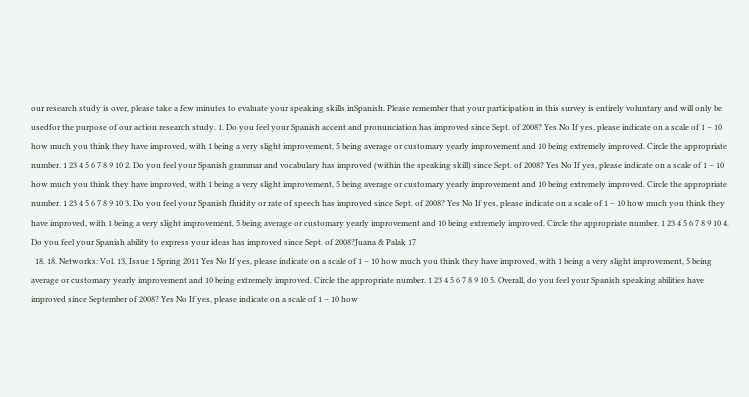our research study is over, please take a few minutes to evaluate your speaking skills inSpanish. Please remember that your participation in this survey is entirely voluntary and will only be usedfor the purpose of our action research study. 1. Do you feel your Spanish accent and pronunciation has improved since Sept. of 2008? Yes No If yes, please indicate on a scale of 1 – 10 how much you think they have improved, with 1 being a very slight improvement, 5 being average or customary yearly improvement and 10 being extremely improved. Circle the appropriate number. 1 23 4 5 6 7 8 9 10 2. Do you feel your Spanish grammar and vocabulary has improved (within the speaking skill) since Sept. of 2008? Yes No If yes, please indicate on a scale of 1 – 10 how much you think they have improved, with 1 being a very slight improvement, 5 being average or customary yearly improvement and 10 being extremely improved. Circle the appropriate number. 1 23 4 5 6 7 8 9 10 3. Do you feel your Spanish fluidity or rate of speech has improved since Sept. of 2008? Yes No If yes, please indicate on a scale of 1 – 10 how much you think they have improved, with 1 being a very slight improvement, 5 being average or customary yearly improvement and 10 being extremely improved. Circle the appropriate number. 1 23 4 5 6 7 8 9 10 4. Do you feel your Spanish ability to express your ideas has improved since Sept. of 2008?Juana & Palak 17
  18. 18. Networks: Vol. 13, Issue 1 Spring 2011 Yes No If yes, please indicate on a scale of 1 – 10 how much you think they have improved, with 1 being a very slight improvement, 5 being average or customary yearly improvement and 10 being extremely improved. Circle the appropriate number. 1 23 4 5 6 7 8 9 10 5. Overall, do you feel your Spanish speaking abilities have improved since September of 2008? Yes No If yes, please indicate on a scale of 1 – 10 how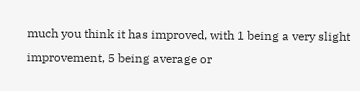much you think it has improved, with 1 being a very slight improvement, 5 being average or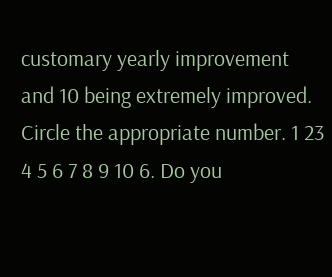customary yearly improvement and 10 being extremely improved. Circle the appropriate number. 1 23 4 5 6 7 8 9 10 6. Do you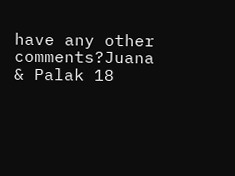have any other comments?Juana & Palak 18